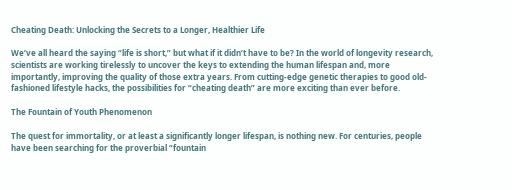Cheating Death: Unlocking the Secrets to a Longer, Healthier Life

We’ve all heard the saying “life is short,” but what if it didn’t have to be? In the world of longevity research, scientists are working tirelessly to uncover the keys to extending the human lifespan and, more importantly, improving the quality of those extra years. From cutting-edge genetic therapies to good old-fashioned lifestyle hacks, the possibilities for “cheating death” are more exciting than ever before.

The Fountain of Youth Phenomenon

The quest for immortality, or at least a significantly longer lifespan, is nothing new. For centuries, people have been searching for the proverbial “fountain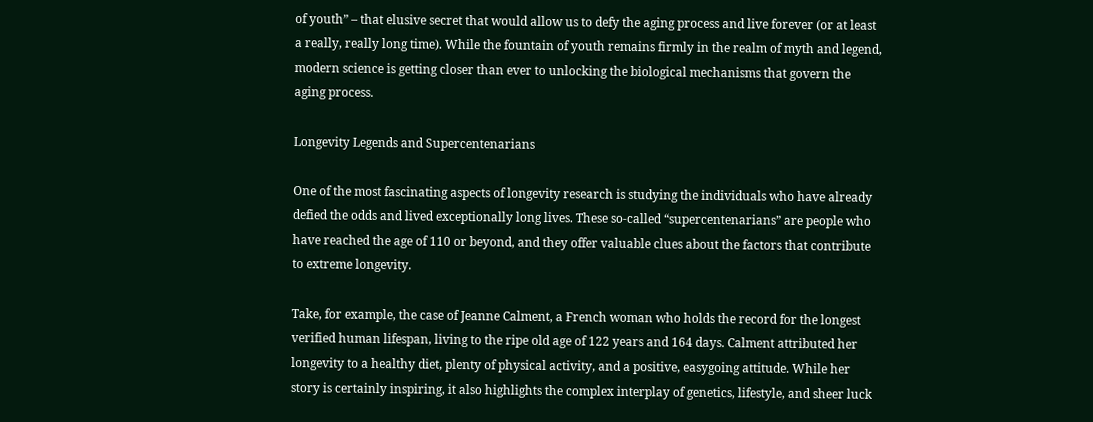of youth” – that elusive secret that would allow us to defy the aging process and live forever (or at least a really, really long time). While the fountain of youth remains firmly in the realm of myth and legend, modern science is getting closer than ever to unlocking the biological mechanisms that govern the aging process.

Longevity Legends and Supercentenarians

One of the most fascinating aspects of longevity research is studying the individuals who have already defied the odds and lived exceptionally long lives. These so-called “supercentenarians” are people who have reached the age of 110 or beyond, and they offer valuable clues about the factors that contribute to extreme longevity.

Take, for example, the case of Jeanne Calment, a French woman who holds the record for the longest verified human lifespan, living to the ripe old age of 122 years and 164 days. Calment attributed her longevity to a healthy diet, plenty of physical activity, and a positive, easygoing attitude. While her story is certainly inspiring, it also highlights the complex interplay of genetics, lifestyle, and sheer luck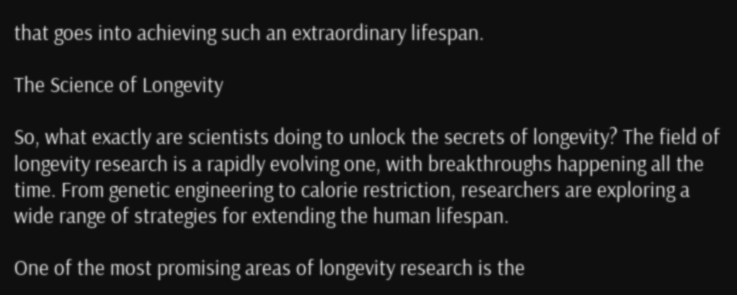that goes into achieving such an extraordinary lifespan.

The Science of Longevity

So, what exactly are scientists doing to unlock the secrets of longevity? The field of longevity research is a rapidly evolving one, with breakthroughs happening all the time. From genetic engineering to calorie restriction, researchers are exploring a wide range of strategies for extending the human lifespan.

One of the most promising areas of longevity research is the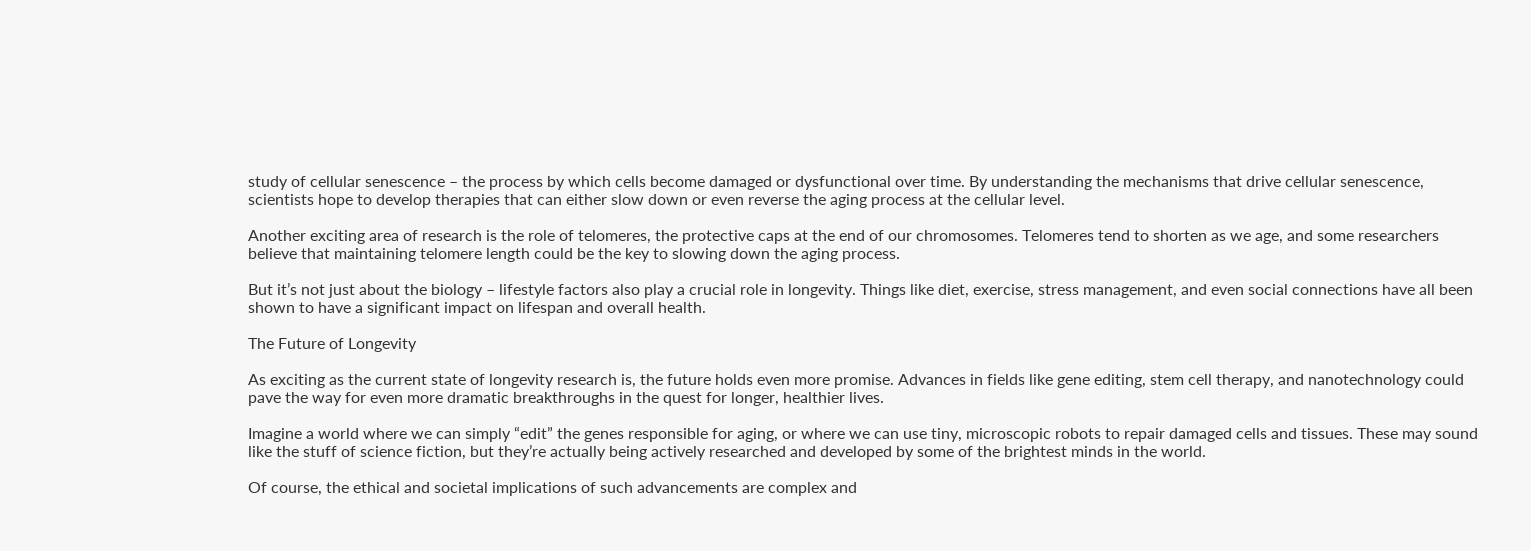study of cellular senescence – the process by which cells become damaged or dysfunctional over time. By understanding the mechanisms that drive cellular senescence, scientists hope to develop therapies that can either slow down or even reverse the aging process at the cellular level.

Another exciting area of research is the role of telomeres, the protective caps at the end of our chromosomes. Telomeres tend to shorten as we age, and some researchers believe that maintaining telomere length could be the key to slowing down the aging process.

But it’s not just about the biology – lifestyle factors also play a crucial role in longevity. Things like diet, exercise, stress management, and even social connections have all been shown to have a significant impact on lifespan and overall health.

The Future of Longevity

As exciting as the current state of longevity research is, the future holds even more promise. Advances in fields like gene editing, stem cell therapy, and nanotechnology could pave the way for even more dramatic breakthroughs in the quest for longer, healthier lives.

Imagine a world where we can simply “edit” the genes responsible for aging, or where we can use tiny, microscopic robots to repair damaged cells and tissues. These may sound like the stuff of science fiction, but they’re actually being actively researched and developed by some of the brightest minds in the world.

Of course, the ethical and societal implications of such advancements are complex and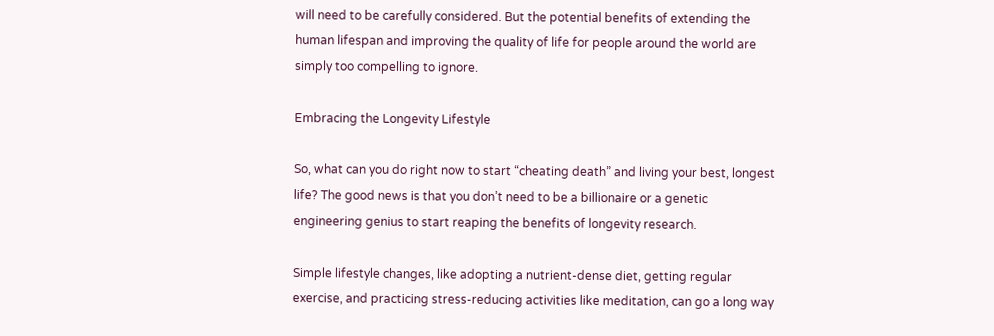will need to be carefully considered. But the potential benefits of extending the human lifespan and improving the quality of life for people around the world are simply too compelling to ignore.

Embracing the Longevity Lifestyle

So, what can you do right now to start “cheating death” and living your best, longest life? The good news is that you don’t need to be a billionaire or a genetic engineering genius to start reaping the benefits of longevity research.

Simple lifestyle changes, like adopting a nutrient-dense diet, getting regular exercise, and practicing stress-reducing activities like meditation, can go a long way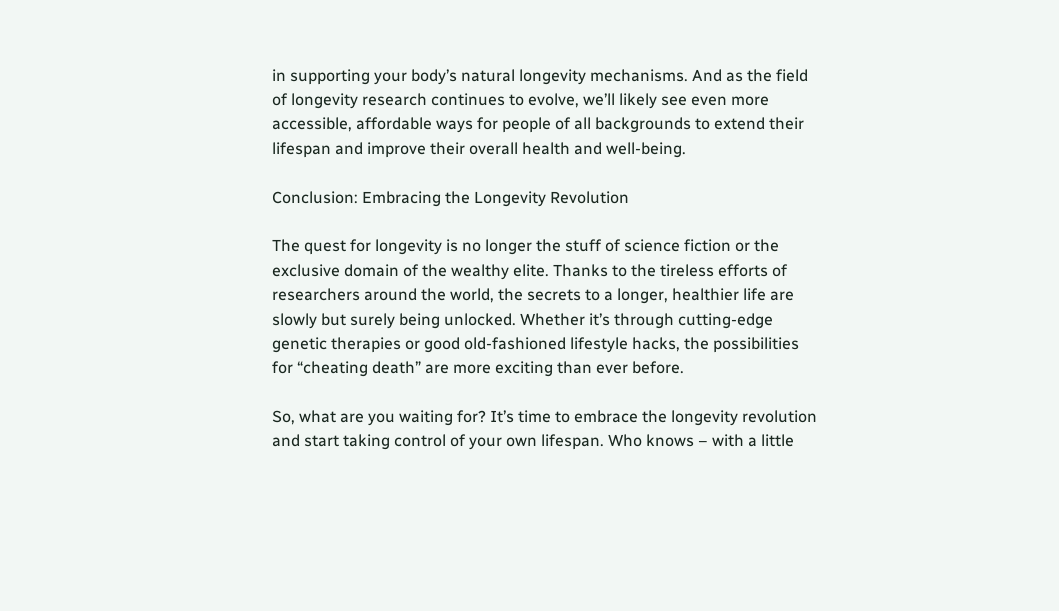in supporting your body’s natural longevity mechanisms. And as the field of longevity research continues to evolve, we’ll likely see even more accessible, affordable ways for people of all backgrounds to extend their lifespan and improve their overall health and well-being.

Conclusion: Embracing the Longevity Revolution

The quest for longevity is no longer the stuff of science fiction or the exclusive domain of the wealthy elite. Thanks to the tireless efforts of researchers around the world, the secrets to a longer, healthier life are slowly but surely being unlocked. Whether it’s through cutting-edge genetic therapies or good old-fashioned lifestyle hacks, the possibilities for “cheating death” are more exciting than ever before.

So, what are you waiting for? It’s time to embrace the longevity revolution and start taking control of your own lifespan. Who knows – with a little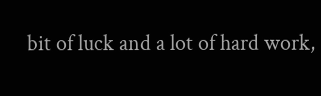bit of luck and a lot of hard work,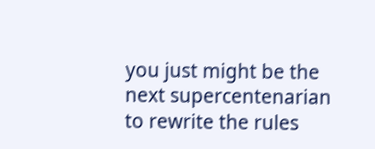you just might be the next supercentenarian to rewrite the rules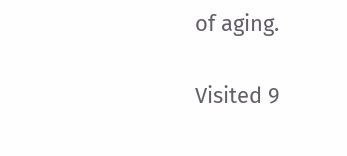of aging.

Visited 9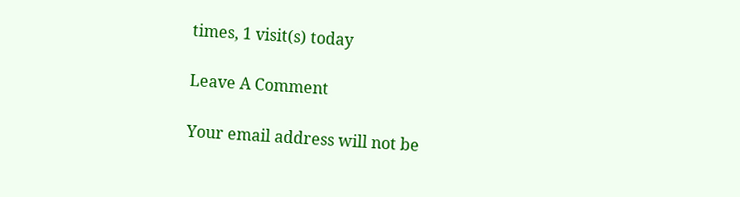times, 1 visit(s) today

Leave A Comment

Your email address will not be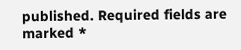published. Required fields are marked *